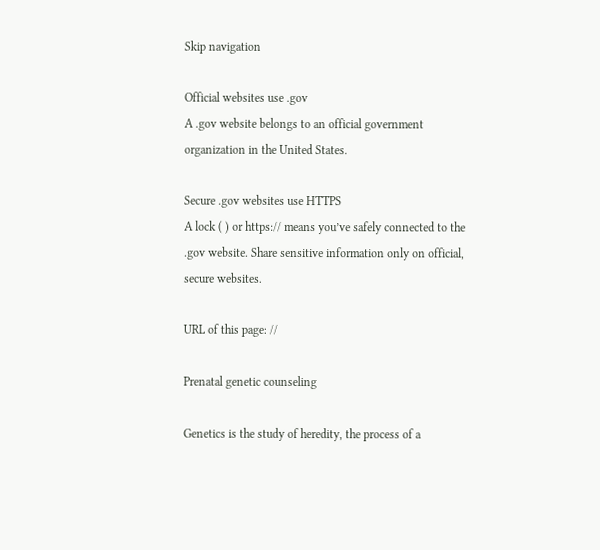Skip navigation

Official websites use .gov
A .gov website belongs to an official government organization in the United States.

Secure .gov websites use HTTPS
A lock ( ) or https:// means you’ve safely connected to the .gov website. Share sensitive information only on official, secure websites.

URL of this page: //

Prenatal genetic counseling

Genetics is the study of heredity, the process of a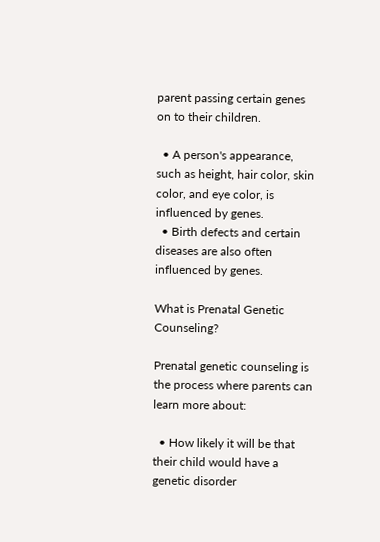parent passing certain genes on to their children.

  • A person's appearance, such as height, hair color, skin color, and eye color, is influenced by genes.
  • Birth defects and certain diseases are also often influenced by genes.

What is Prenatal Genetic Counseling?

Prenatal genetic counseling is the process where parents can learn more about:

  • How likely it will be that their child would have a genetic disorder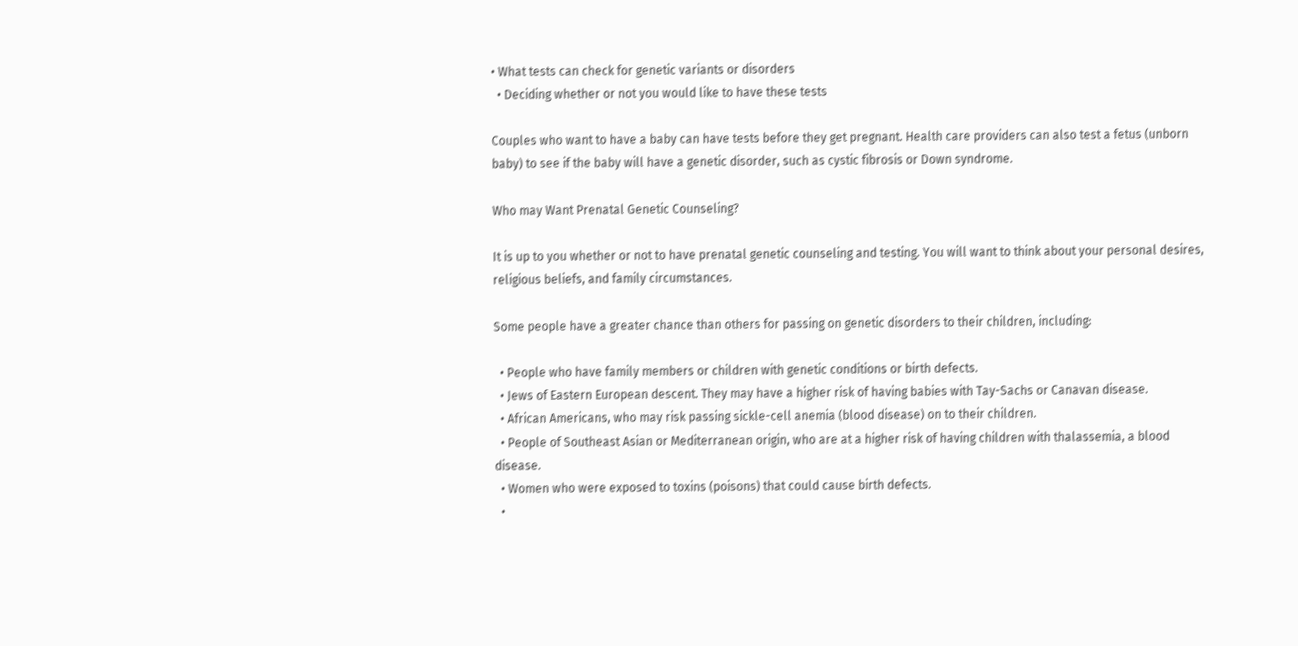• What tests can check for genetic variants or disorders
  • Deciding whether or not you would like to have these tests

Couples who want to have a baby can have tests before they get pregnant. Health care providers can also test a fetus (unborn baby) to see if the baby will have a genetic disorder, such as cystic fibrosis or Down syndrome.

Who may Want Prenatal Genetic Counseling?

It is up to you whether or not to have prenatal genetic counseling and testing. You will want to think about your personal desires, religious beliefs, and family circumstances.

Some people have a greater chance than others for passing on genetic disorders to their children, including:

  • People who have family members or children with genetic conditions or birth defects.
  • Jews of Eastern European descent. They may have a higher risk of having babies with Tay-Sachs or Canavan disease.
  • African Americans, who may risk passing sickle-cell anemia (blood disease) on to their children.
  • People of Southeast Asian or Mediterranean origin, who are at a higher risk of having children with thalassemia, a blood disease.
  • Women who were exposed to toxins (poisons) that could cause birth defects.
  •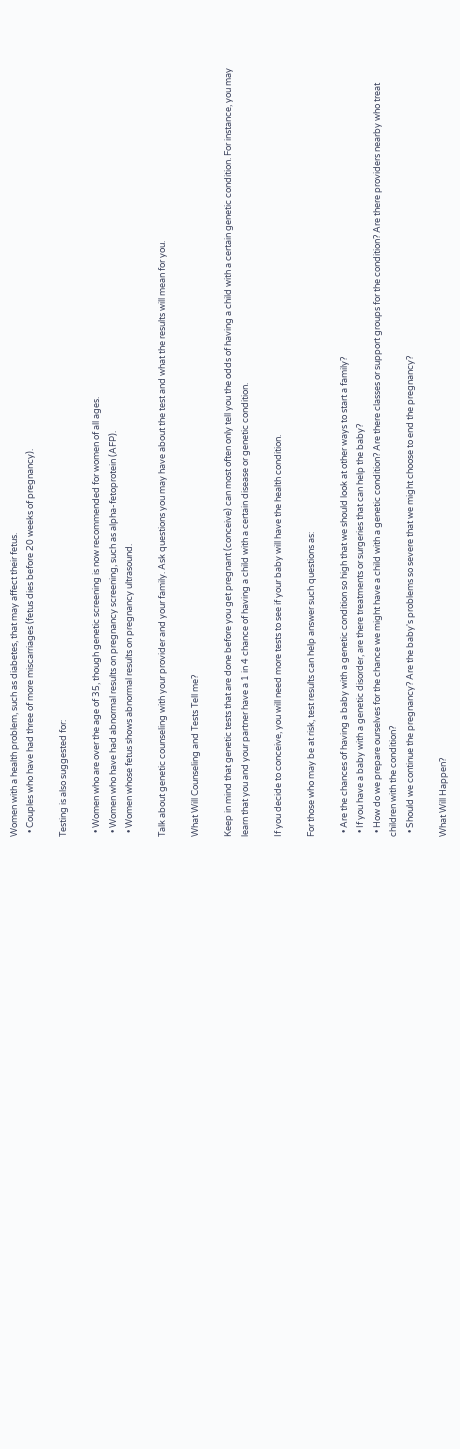Women with a health problem, such as diabetes, that may affect their fetus.
  • Couples who have had three of more miscarriages (fetus dies before 20 weeks of pregnancy).

Testing is also suggested for:

  • Women who are over the age of 35, though genetic screening is now recommended for women of all ages.
  • Women who have had abnormal results on pregnancy screening, such as alpha-fetoprotein (AFP).
  • Women whose fetus shows abnormal results on pregnancy ultrasound.

Talk about genetic counseling with your provider and your family. Ask questions you may have about the test and what the results will mean for you.

What Will Counseling and Tests Tell me?

Keep in mind that genetic tests that are done before you get pregnant (conceive) can most often only tell you the odds of having a child with a certain genetic condition. For instance, you may learn that you and your partner have a 1 in 4 chance of having a child with a certain disease or genetic condition.

If you decide to conceive, you will need more tests to see if your baby will have the health condition.

For those who may be at risk, test results can help answer such questions as:

  • Are the chances of having a baby with a genetic condition so high that we should look at other ways to start a family?
  • If you have a baby with a genetic disorder, are there treatments or surgeries that can help the baby?
  • How do we prepare ourselves for the chance we might have a child with a genetic condition? Are there classes or support groups for the condition? Are there providers nearby who treat children with the condition?
  • Should we continue the pregnancy? Are the baby's problems so severe that we might choose to end the pregnancy?

What Will Happen?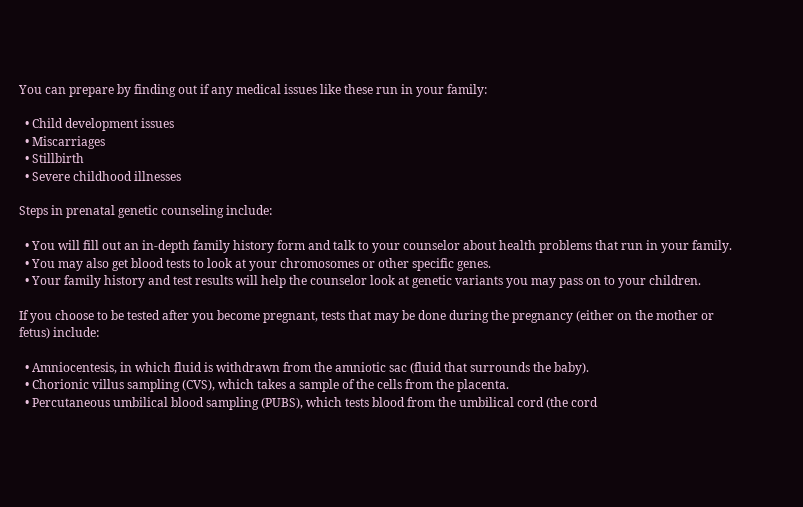You can prepare by finding out if any medical issues like these run in your family:

  • Child development issues
  • Miscarriages
  • Stillbirth
  • Severe childhood illnesses

Steps in prenatal genetic counseling include:

  • You will fill out an in-depth family history form and talk to your counselor about health problems that run in your family.
  • You may also get blood tests to look at your chromosomes or other specific genes.
  • Your family history and test results will help the counselor look at genetic variants you may pass on to your children.

If you choose to be tested after you become pregnant, tests that may be done during the pregnancy (either on the mother or fetus) include:

  • Amniocentesis, in which fluid is withdrawn from the amniotic sac (fluid that surrounds the baby).
  • Chorionic villus sampling (CVS), which takes a sample of the cells from the placenta.
  • Percutaneous umbilical blood sampling (PUBS), which tests blood from the umbilical cord (the cord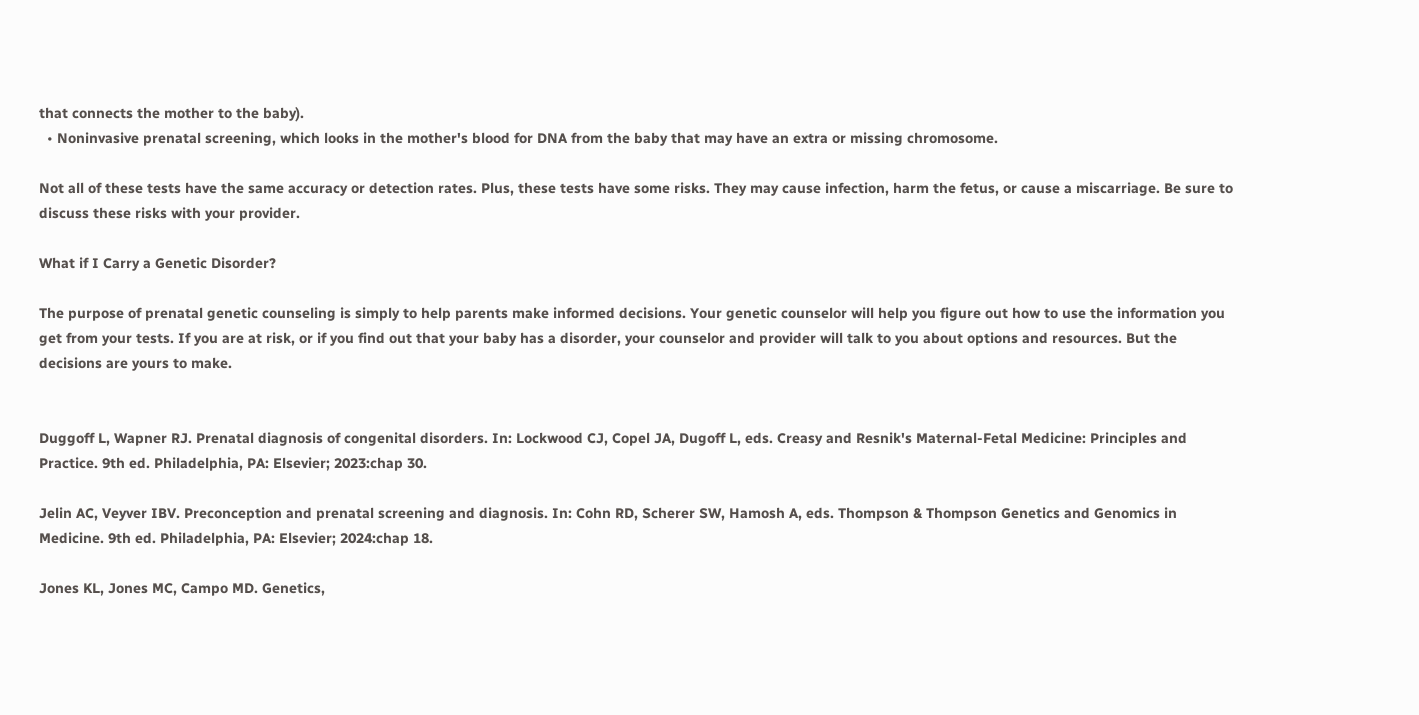that connects the mother to the baby).
  • Noninvasive prenatal screening, which looks in the mother's blood for DNA from the baby that may have an extra or missing chromosome.

Not all of these tests have the same accuracy or detection rates. Plus, these tests have some risks. They may cause infection, harm the fetus, or cause a miscarriage. Be sure to discuss these risks with your provider.

What if I Carry a Genetic Disorder?

The purpose of prenatal genetic counseling is simply to help parents make informed decisions. Your genetic counselor will help you figure out how to use the information you get from your tests. If you are at risk, or if you find out that your baby has a disorder, your counselor and provider will talk to you about options and resources. But the decisions are yours to make.


Duggoff L, Wapner RJ. Prenatal diagnosis of congenital disorders. In: Lockwood CJ, Copel JA, Dugoff L, eds. Creasy and Resnik's Maternal-Fetal Medicine: Principles and Practice. 9th ed. Philadelphia, PA: Elsevier; 2023:chap 30.

Jelin AC, Veyver IBV. Preconception and prenatal screening and diagnosis. In: Cohn RD, Scherer SW, Hamosh A, eds. Thompson & Thompson Genetics and Genomics in Medicine. 9th ed. Philadelphia, PA: Elsevier; 2024:chap 18.

Jones KL, Jones MC, Campo MD. Genetics,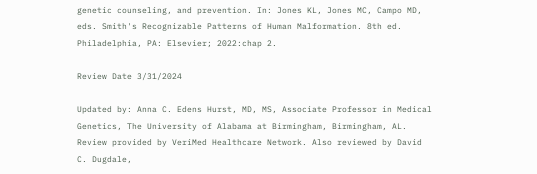genetic counseling, and prevention. In: Jones KL, Jones MC, Campo MD, eds. Smith's Recognizable Patterns of Human Malformation. 8th ed. Philadelphia, PA: Elsevier; 2022:chap 2.

Review Date 3/31/2024

Updated by: Anna C. Edens Hurst, MD, MS, Associate Professor in Medical Genetics, The University of Alabama at Birmingham, Birmingham, AL. Review provided by VeriMed Healthcare Network. Also reviewed by David C. Dugdale,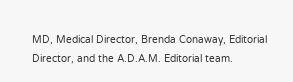MD, Medical Director, Brenda Conaway, Editorial Director, and the A.D.A.M. Editorial team.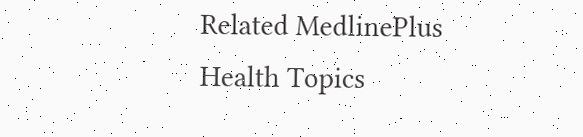Related MedlinePlus Health Topics